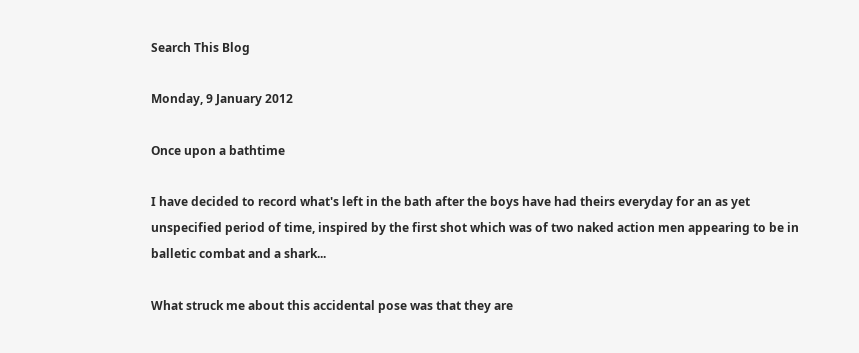Search This Blog

Monday, 9 January 2012

Once upon a bathtime

I have decided to record what's left in the bath after the boys have had theirs everyday for an as yet unspecified period of time, inspired by the first shot which was of two naked action men appearing to be in balletic combat and a shark...

What struck me about this accidental pose was that they are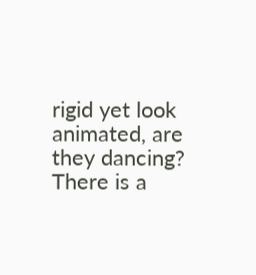rigid yet look animated, are they dancing? There is a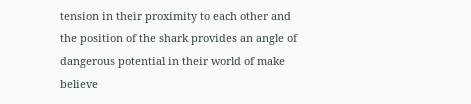tension in their proximity to each other and the position of the shark provides an angle of dangerous potential in their world of make believe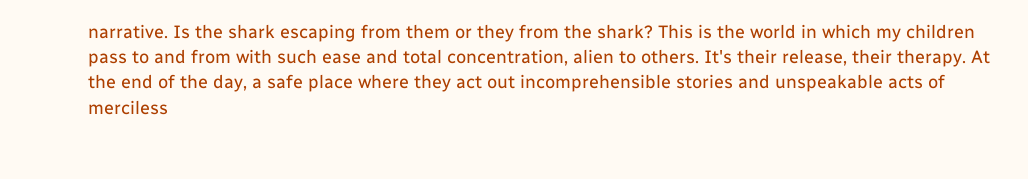narrative. Is the shark escaping from them or they from the shark? This is the world in which my children pass to and from with such ease and total concentration, alien to others. It's their release, their therapy. At the end of the day, a safe place where they act out incomprehensible stories and unspeakable acts of merciless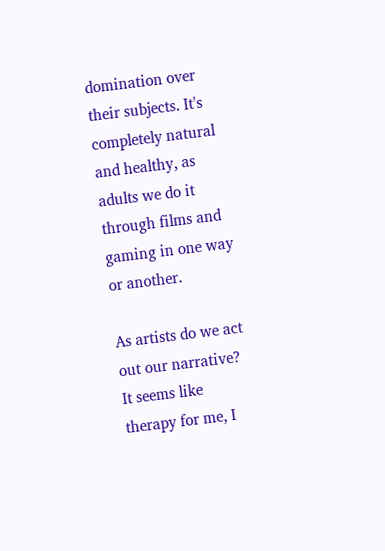domination over their subjects. It's completely natural and healthy, as adults we do it through films and gaming in one way or another.

As artists do we act out our narrative? It seems like therapy for me, I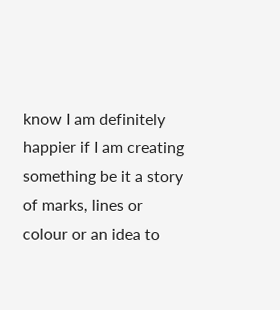know I am definitely happier if I am creating something be it a story of marks, lines or colour or an idea to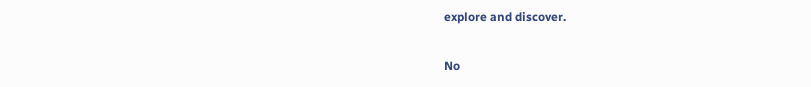explore and discover.

No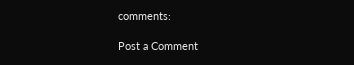comments:

Post a Comment